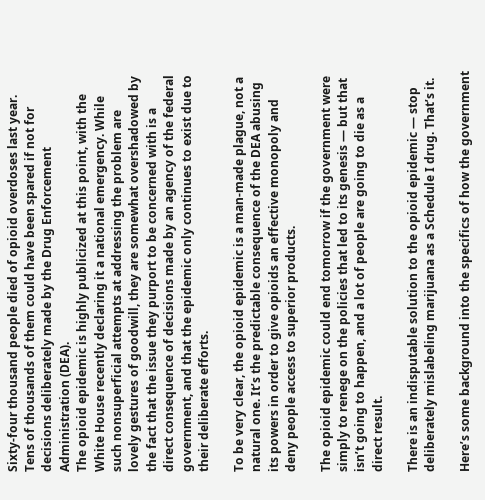Sixty-four thousand people died of opioid overdoses last year. Tens of thousands of them could have been spared if not for decisions deliberately made by the Drug Enforcement Administration (DEA).
The opioid epidemic is highly publicized at this point, with the White House recently declaring it a national emergency. While such nonsuperficial attempts at addressing the problem are lovely gestures of goodwill, they are somewhat overshadowed by the fact that the issue they purport to be concerned with is a direct consequence of decisions made by an agency of the federal government, and that the epidemic only continues to exist due to their deliberate efforts.

To be very clear, the opioid epidemic is a man-made plague, not a natural one. It’s the predictable consequence of the DEA abusing its powers in order to give opioids an effective monopoly and deny people access to superior products.

The opioid epidemic could end tomorrow if the government were simply to renege on the policies that led to its genesis — but that isn’t going to happen, and a lot of people are going to die as a direct result.

There is an indisputable solution to the opioid epidemic — stop deliberately mislabeling marijuana as a Schedule I drug. That’s it.

Here’s some background into the specifics of how the government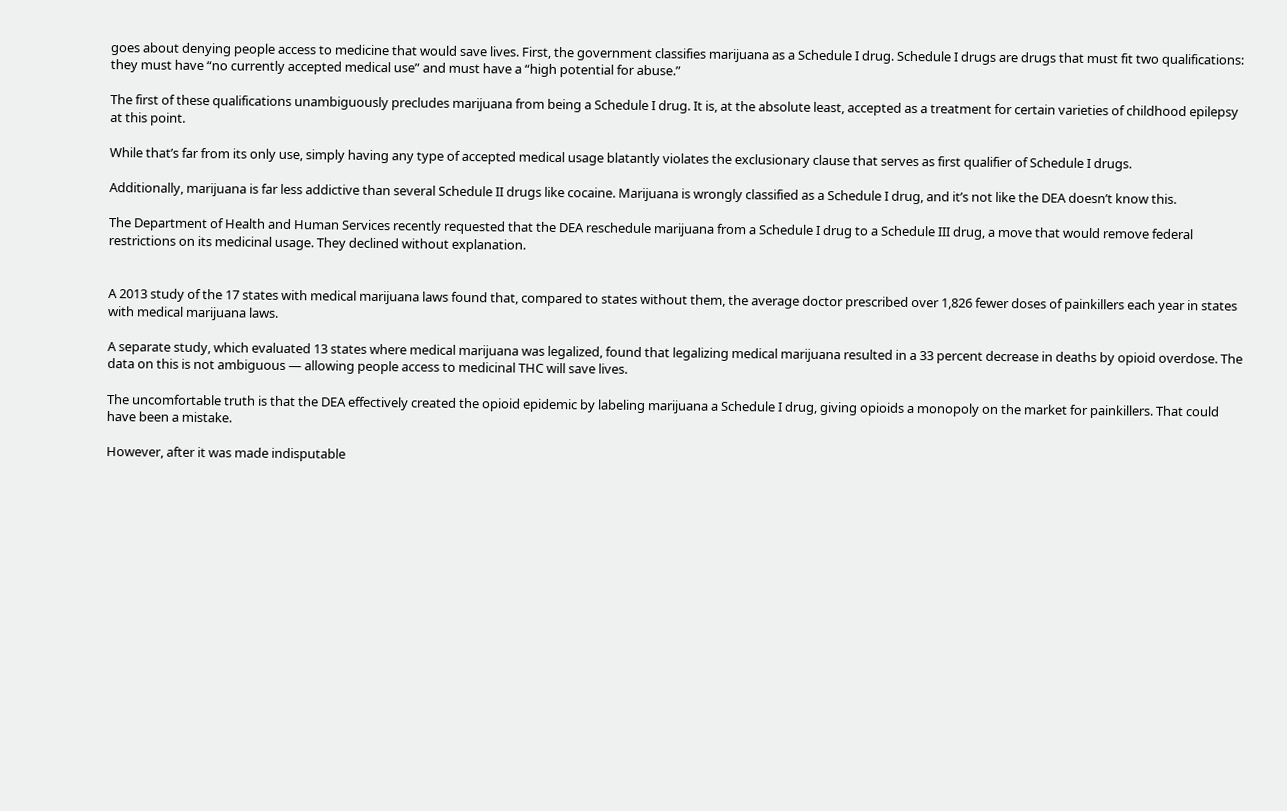goes about denying people access to medicine that would save lives. First, the government classifies marijuana as a Schedule I drug. Schedule I drugs are drugs that must fit two qualifications: they must have “no currently accepted medical use” and must have a “high potential for abuse.”

The first of these qualifications unambiguously precludes marijuana from being a Schedule I drug. It is, at the absolute least, accepted as a treatment for certain varieties of childhood epilepsy at this point.

While that’s far from its only use, simply having any type of accepted medical usage blatantly violates the exclusionary clause that serves as first qualifier of Schedule I drugs.

Additionally, marijuana is far less addictive than several Schedule II drugs like cocaine. Marijuana is wrongly classified as a Schedule I drug, and it’s not like the DEA doesn’t know this.

The Department of Health and Human Services recently requested that the DEA reschedule marijuana from a Schedule I drug to a Schedule III drug, a move that would remove federal restrictions on its medicinal usage. They declined without explanation.


A 2013 study of the 17 states with medical marijuana laws found that, compared to states without them, the average doctor prescribed over 1,826 fewer doses of painkillers each year in states with medical marijuana laws.

A separate study, which evaluated 13 states where medical marijuana was legalized, found that legalizing medical marijuana resulted in a 33 percent decrease in deaths by opioid overdose. The data on this is not ambiguous — allowing people access to medicinal THC will save lives.

The uncomfortable truth is that the DEA effectively created the opioid epidemic by labeling marijuana a Schedule I drug, giving opioids a monopoly on the market for painkillers. That could have been a mistake.

However, after it was made indisputable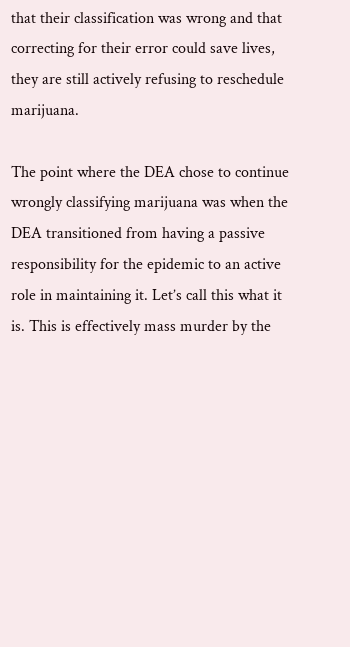that their classification was wrong and that correcting for their error could save lives, they are still actively refusing to reschedule marijuana.

The point where the DEA chose to continue wrongly classifying marijuana was when the DEA transitioned from having a passive responsibility for the epidemic to an active role in maintaining it. Let’s call this what it is. This is effectively mass murder by the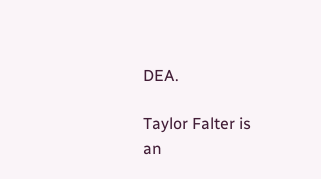DEA.

Taylor Falter is an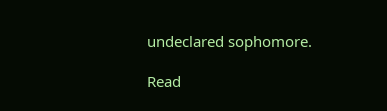undeclared sophomore.

Read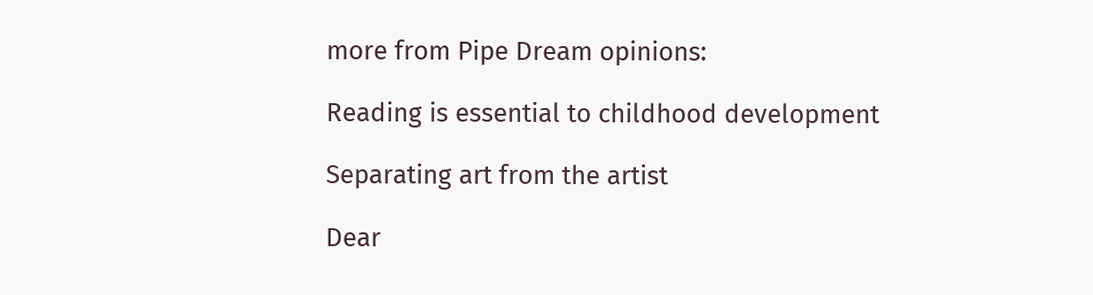more from Pipe Dream opinions:

Reading is essential to childhood development

Separating art from the artist

Dear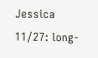Jessica 11/27: long-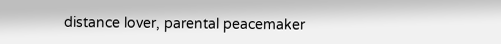distance lover, parental peacemaker